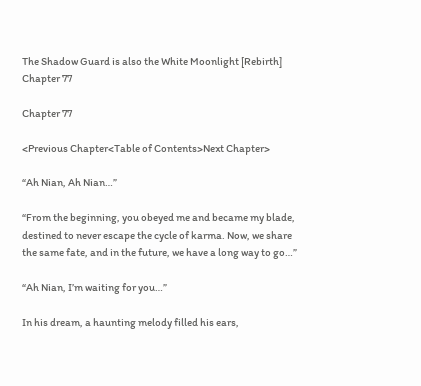The Shadow Guard is also the White Moonlight [Rebirth] Chapter 77

Chapter 77

<Previous Chapter<Table of Contents>Next Chapter>

“Ah Nian, Ah Nian…”

“From the beginning, you obeyed me and became my blade, destined to never escape the cycle of karma. Now, we share the same fate, and in the future, we have a long way to go…”

“Ah Nian, I’m waiting for you…”

In his dream, a haunting melody filled his ears,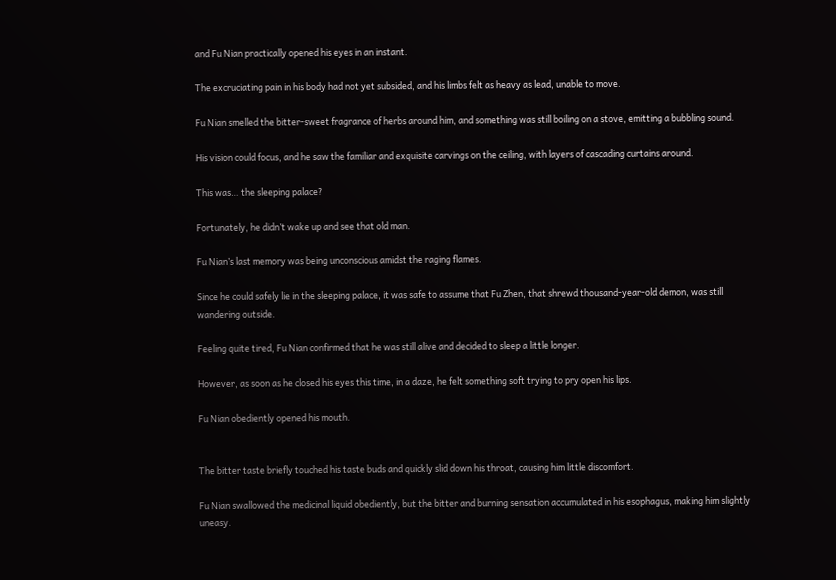and Fu Nian practically opened his eyes in an instant.

The excruciating pain in his body had not yet subsided, and his limbs felt as heavy as lead, unable to move.

Fu Nian smelled the bitter-sweet fragrance of herbs around him, and something was still boiling on a stove, emitting a bubbling sound.

His vision could focus, and he saw the familiar and exquisite carvings on the ceiling, with layers of cascading curtains around.

This was… the sleeping palace?

Fortunately, he didn’t wake up and see that old man.

Fu Nian’s last memory was being unconscious amidst the raging flames.

Since he could safely lie in the sleeping palace, it was safe to assume that Fu Zhen, that shrewd thousand-year-old demon, was still wandering outside.

Feeling quite tired, Fu Nian confirmed that he was still alive and decided to sleep a little longer.

However, as soon as he closed his eyes this time, in a daze, he felt something soft trying to pry open his lips.

Fu Nian obediently opened his mouth.


The bitter taste briefly touched his taste buds and quickly slid down his throat, causing him little discomfort.

Fu Nian swallowed the medicinal liquid obediently, but the bitter and burning sensation accumulated in his esophagus, making him slightly uneasy.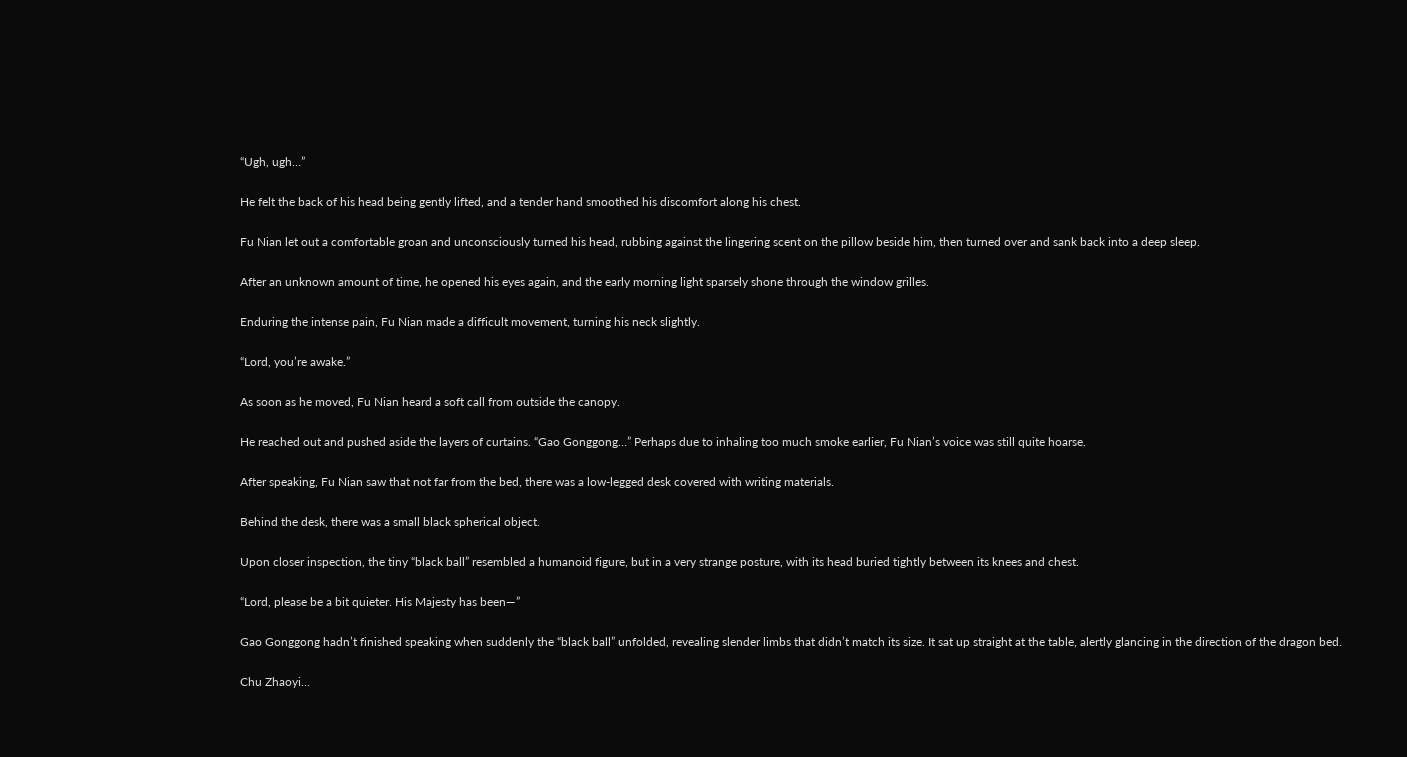“Ugh, ugh…”

He felt the back of his head being gently lifted, and a tender hand smoothed his discomfort along his chest.

Fu Nian let out a comfortable groan and unconsciously turned his head, rubbing against the lingering scent on the pillow beside him, then turned over and sank back into a deep sleep.

After an unknown amount of time, he opened his eyes again, and the early morning light sparsely shone through the window grilles.

Enduring the intense pain, Fu Nian made a difficult movement, turning his neck slightly.

“Lord, you’re awake.”

As soon as he moved, Fu Nian heard a soft call from outside the canopy.

He reached out and pushed aside the layers of curtains. “Gao Gonggong…” Perhaps due to inhaling too much smoke earlier, Fu Nian’s voice was still quite hoarse.

After speaking, Fu Nian saw that not far from the bed, there was a low-legged desk covered with writing materials.

Behind the desk, there was a small black spherical object.

Upon closer inspection, the tiny “black ball” resembled a humanoid figure, but in a very strange posture, with its head buried tightly between its knees and chest.

“Lord, please be a bit quieter. His Majesty has been—”

Gao Gonggong hadn’t finished speaking when suddenly the “black ball” unfolded, revealing slender limbs that didn’t match its size. It sat up straight at the table, alertly glancing in the direction of the dragon bed.

Chu Zhaoyi…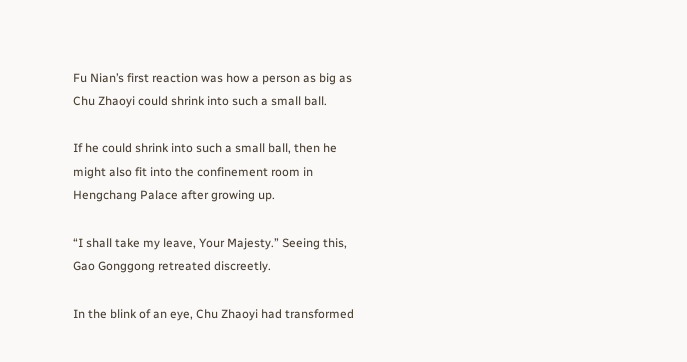Fu Nian’s first reaction was how a person as big as Chu Zhaoyi could shrink into such a small ball.

If he could shrink into such a small ball, then he might also fit into the confinement room in Hengchang Palace after growing up.

“I shall take my leave, Your Majesty.” Seeing this, Gao Gonggong retreated discreetly.

In the blink of an eye, Chu Zhaoyi had transformed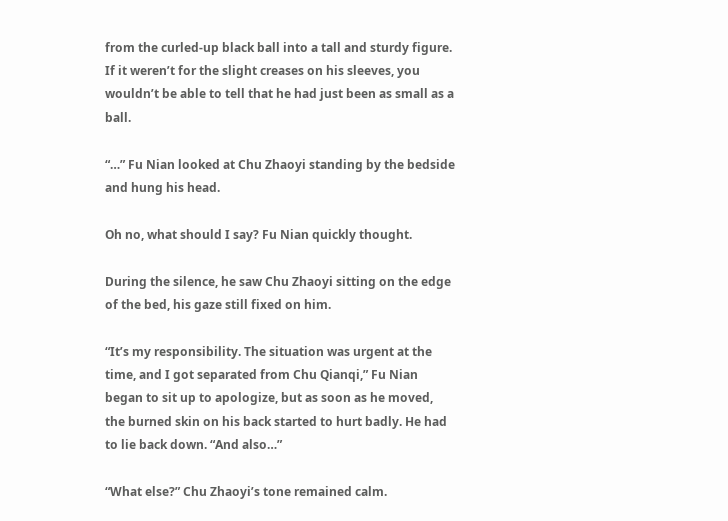from the curled-up black ball into a tall and sturdy figure. If it weren’t for the slight creases on his sleeves, you wouldn’t be able to tell that he had just been as small as a ball.

“…” Fu Nian looked at Chu Zhaoyi standing by the bedside and hung his head.

Oh no, what should I say? Fu Nian quickly thought.

During the silence, he saw Chu Zhaoyi sitting on the edge of the bed, his gaze still fixed on him.

“It’s my responsibility. The situation was urgent at the time, and I got separated from Chu Qianqi,” Fu Nian began to sit up to apologize, but as soon as he moved, the burned skin on his back started to hurt badly. He had to lie back down. “And also…”

“What else?” Chu Zhaoyi’s tone remained calm.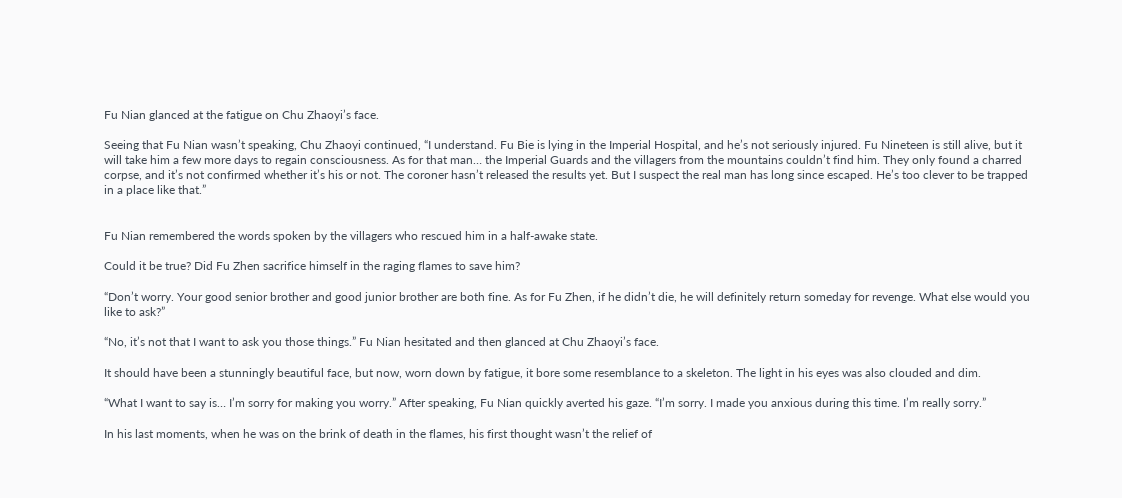Fu Nian glanced at the fatigue on Chu Zhaoyi’s face.

Seeing that Fu Nian wasn’t speaking, Chu Zhaoyi continued, “I understand. Fu Bie is lying in the Imperial Hospital, and he’s not seriously injured. Fu Nineteen is still alive, but it will take him a few more days to regain consciousness. As for that man… the Imperial Guards and the villagers from the mountains couldn’t find him. They only found a charred corpse, and it’s not confirmed whether it’s his or not. The coroner hasn’t released the results yet. But I suspect the real man has long since escaped. He’s too clever to be trapped in a place like that.”


Fu Nian remembered the words spoken by the villagers who rescued him in a half-awake state.

Could it be true? Did Fu Zhen sacrifice himself in the raging flames to save him?

“Don’t worry. Your good senior brother and good junior brother are both fine. As for Fu Zhen, if he didn’t die, he will definitely return someday for revenge. What else would you like to ask?”

“No, it’s not that I want to ask you those things.” Fu Nian hesitated and then glanced at Chu Zhaoyi’s face.

It should have been a stunningly beautiful face, but now, worn down by fatigue, it bore some resemblance to a skeleton. The light in his eyes was also clouded and dim.

“What I want to say is… I’m sorry for making you worry.” After speaking, Fu Nian quickly averted his gaze. “I’m sorry. I made you anxious during this time. I’m really sorry.”

In his last moments, when he was on the brink of death in the flames, his first thought wasn’t the relief of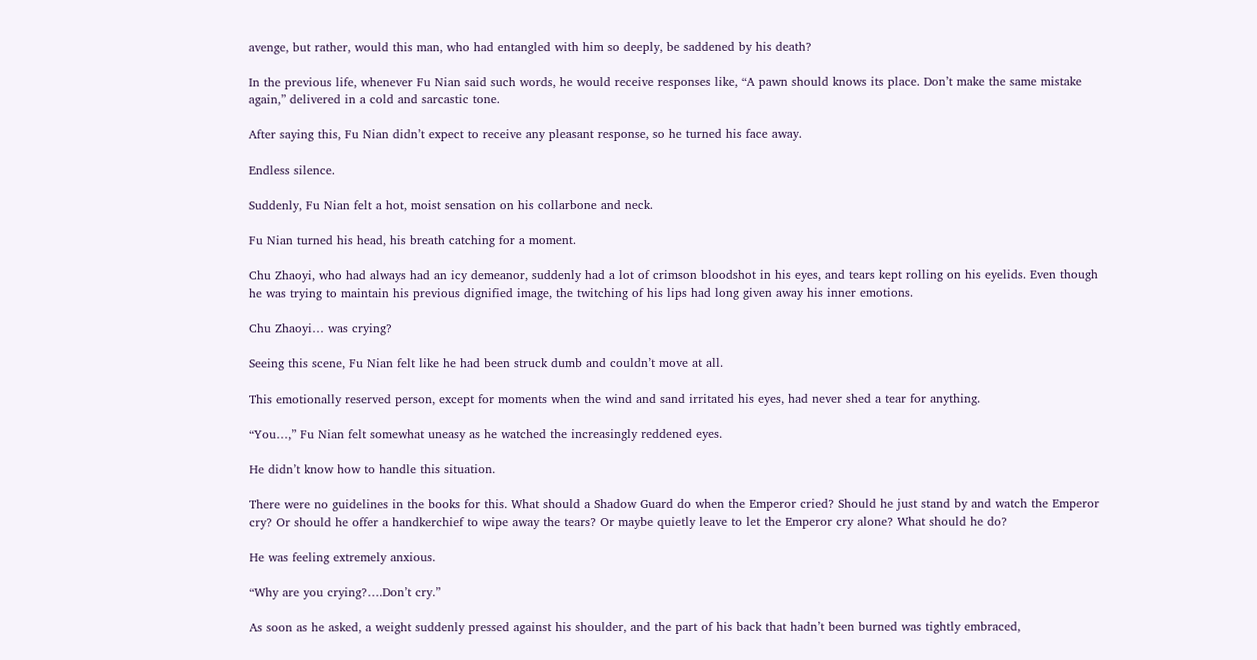avenge, but rather, would this man, who had entangled with him so deeply, be saddened by his death?

In the previous life, whenever Fu Nian said such words, he would receive responses like, “A pawn should knows its place. Don’t make the same mistake again,” delivered in a cold and sarcastic tone.

After saying this, Fu Nian didn’t expect to receive any pleasant response, so he turned his face away.

Endless silence.

Suddenly, Fu Nian felt a hot, moist sensation on his collarbone and neck.

Fu Nian turned his head, his breath catching for a moment.

Chu Zhaoyi, who had always had an icy demeanor, suddenly had a lot of crimson bloodshot in his eyes, and tears kept rolling on his eyelids. Even though he was trying to maintain his previous dignified image, the twitching of his lips had long given away his inner emotions.

Chu Zhaoyi… was crying?

Seeing this scene, Fu Nian felt like he had been struck dumb and couldn’t move at all.

This emotionally reserved person, except for moments when the wind and sand irritated his eyes, had never shed a tear for anything.

“You…,” Fu Nian felt somewhat uneasy as he watched the increasingly reddened eyes.

He didn’t know how to handle this situation.

There were no guidelines in the books for this. What should a Shadow Guard do when the Emperor cried? Should he just stand by and watch the Emperor cry? Or should he offer a handkerchief to wipe away the tears? Or maybe quietly leave to let the Emperor cry alone? What should he do?

He was feeling extremely anxious.

“Why are you crying?….Don’t cry.”

As soon as he asked, a weight suddenly pressed against his shoulder, and the part of his back that hadn’t been burned was tightly embraced,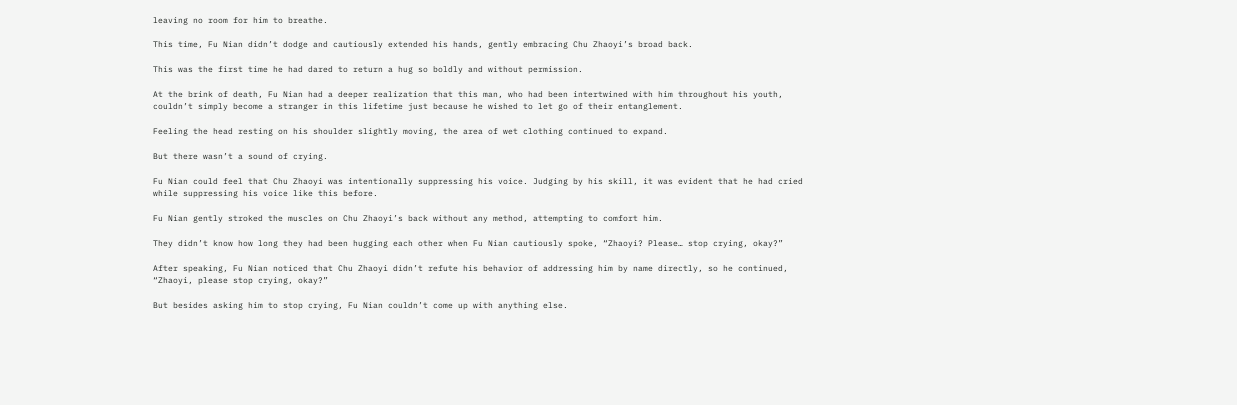leaving no room for him to breathe.

This time, Fu Nian didn’t dodge and cautiously extended his hands, gently embracing Chu Zhaoyi’s broad back.

This was the first time he had dared to return a hug so boldly and without permission.

At the brink of death, Fu Nian had a deeper realization that this man, who had been intertwined with him throughout his youth, couldn’t simply become a stranger in this lifetime just because he wished to let go of their entanglement.

Feeling the head resting on his shoulder slightly moving, the area of wet clothing continued to expand.

But there wasn’t a sound of crying.

Fu Nian could feel that Chu Zhaoyi was intentionally suppressing his voice. Judging by his skill, it was evident that he had cried while suppressing his voice like this before.

Fu Nian gently stroked the muscles on Chu Zhaoyi’s back without any method, attempting to comfort him.

They didn’t know how long they had been hugging each other when Fu Nian cautiously spoke, “Zhaoyi? Please… stop crying, okay?”

After speaking, Fu Nian noticed that Chu Zhaoyi didn’t refute his behavior of addressing him by name directly, so he continued, “Zhaoyi, please stop crying, okay?”

But besides asking him to stop crying, Fu Nian couldn’t come up with anything else.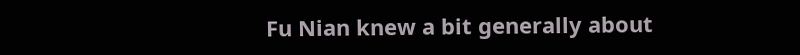Fu Nian knew a bit generally about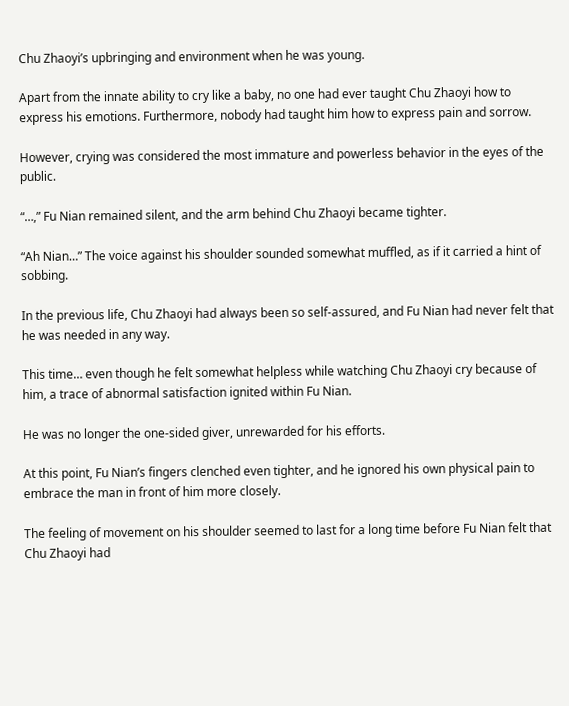Chu Zhaoyi’s upbringing and environment when he was young.

Apart from the innate ability to cry like a baby, no one had ever taught Chu Zhaoyi how to express his emotions. Furthermore, nobody had taught him how to express pain and sorrow.

However, crying was considered the most immature and powerless behavior in the eyes of the public.

“…,” Fu Nian remained silent, and the arm behind Chu Zhaoyi became tighter.

“Ah Nian…” The voice against his shoulder sounded somewhat muffled, as if it carried a hint of sobbing.

In the previous life, Chu Zhaoyi had always been so self-assured, and Fu Nian had never felt that he was needed in any way.

This time… even though he felt somewhat helpless while watching Chu Zhaoyi cry because of him, a trace of abnormal satisfaction ignited within Fu Nian.

He was no longer the one-sided giver, unrewarded for his efforts.

At this point, Fu Nian’s fingers clenched even tighter, and he ignored his own physical pain to embrace the man in front of him more closely.

The feeling of movement on his shoulder seemed to last for a long time before Fu Nian felt that Chu Zhaoyi had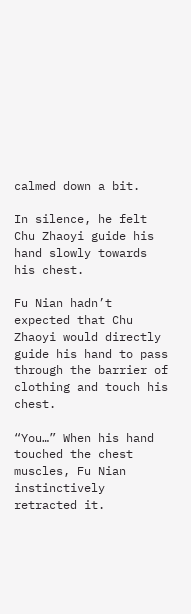calmed down a bit.

In silence, he felt Chu Zhaoyi guide his hand slowly towards his chest.

Fu Nian hadn’t expected that Chu Zhaoyi would directly guide his hand to pass through the barrier of clothing and touch his chest.

“You…” When his hand touched the chest muscles, Fu Nian instinctively retracted it.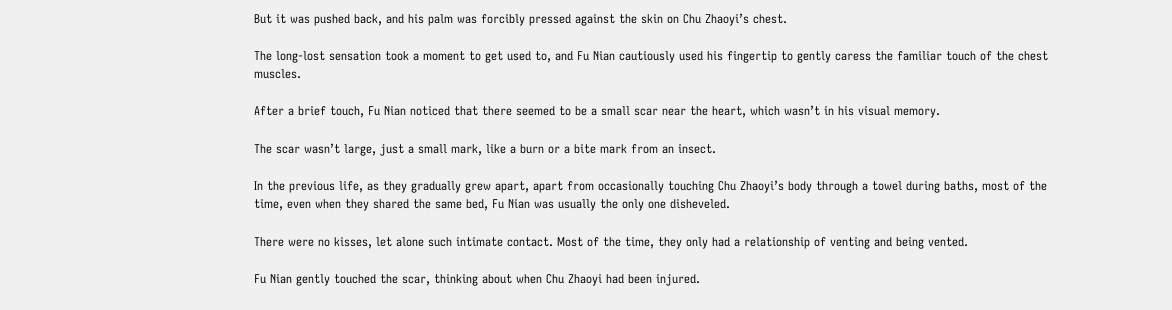But it was pushed back, and his palm was forcibly pressed against the skin on Chu Zhaoyi’s chest.

The long-lost sensation took a moment to get used to, and Fu Nian cautiously used his fingertip to gently caress the familiar touch of the chest muscles.

After a brief touch, Fu Nian noticed that there seemed to be a small scar near the heart, which wasn’t in his visual memory.

The scar wasn’t large, just a small mark, like a burn or a bite mark from an insect.

In the previous life, as they gradually grew apart, apart from occasionally touching Chu Zhaoyi’s body through a towel during baths, most of the time, even when they shared the same bed, Fu Nian was usually the only one disheveled.

There were no kisses, let alone such intimate contact. Most of the time, they only had a relationship of venting and being vented.

Fu Nian gently touched the scar, thinking about when Chu Zhaoyi had been injured.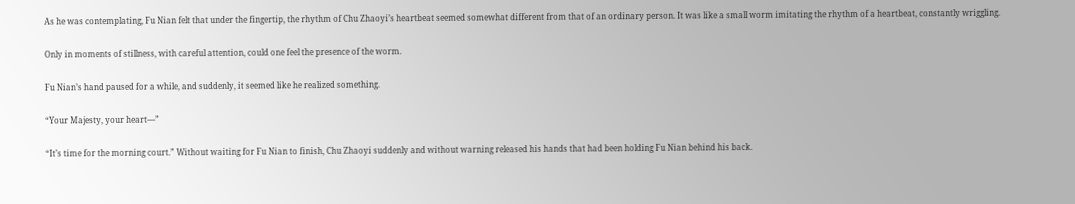As he was contemplating, Fu Nian felt that under the fingertip, the rhythm of Chu Zhaoyi’s heartbeat seemed somewhat different from that of an ordinary person. It was like a small worm imitating the rhythm of a heartbeat, constantly wriggling.

Only in moments of stillness, with careful attention, could one feel the presence of the worm.

Fu Nian’s hand paused for a while, and suddenly, it seemed like he realized something.

“Your Majesty, your heart—”

“It’s time for the morning court.” Without waiting for Fu Nian to finish, Chu Zhaoyi suddenly and without warning released his hands that had been holding Fu Nian behind his back.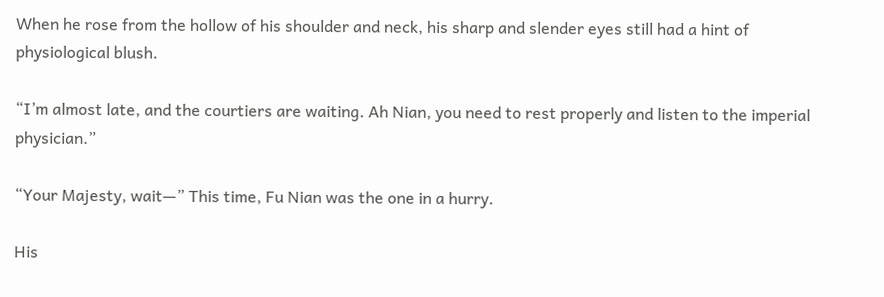When he rose from the hollow of his shoulder and neck, his sharp and slender eyes still had a hint of physiological blush.

“I’m almost late, and the courtiers are waiting. Ah Nian, you need to rest properly and listen to the imperial physician.”

“Your Majesty, wait—” This time, Fu Nian was the one in a hurry.

His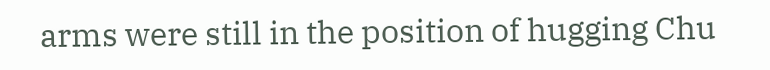arms were still in the position of hugging Chu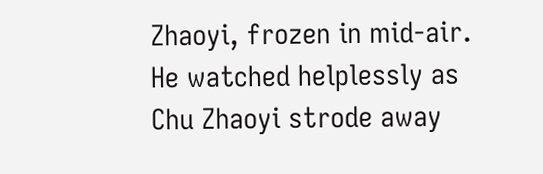Zhaoyi, frozen in mid-air. He watched helplessly as Chu Zhaoyi strode away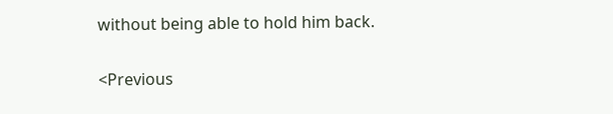without being able to hold him back.

<Previous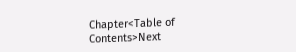Chapter<Table of Contents>Next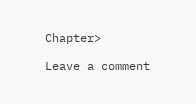Chapter>

Leave a comment